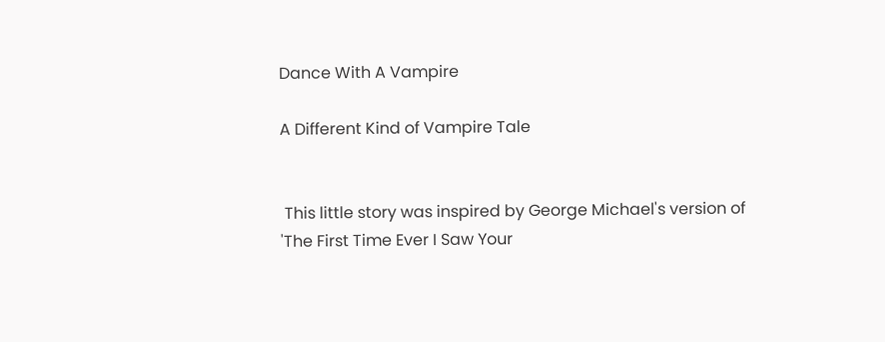Dance With A Vampire

A Different Kind of Vampire Tale


 This little story was inspired by George Michael's version of  'The First Time Ever I Saw Your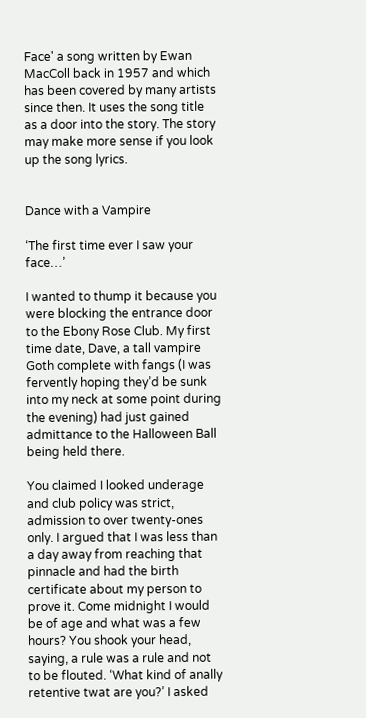Face' a song written by Ewan MacColl back in 1957 and which has been covered by many artists since then. It uses the song title as a door into the story. The story may make more sense if you look up the song lyrics.


Dance with a Vampire

‘The first time ever I saw your face…’

I wanted to thump it because you were blocking the entrance door to the Ebony Rose Club. My first time date, Dave, a tall vampire Goth complete with fangs (I was fervently hoping they’d be sunk into my neck at some point during the evening) had just gained admittance to the Halloween Ball being held there.

You claimed I looked underage and club policy was strict, admission to over twenty-ones only. I argued that I was less than a day away from reaching that pinnacle and had the birth certificate about my person to prove it. Come midnight I would be of age and what was a few hours? You shook your head, saying, a rule was a rule and not to be flouted. ‘What kind of anally retentive twat are you?’ I asked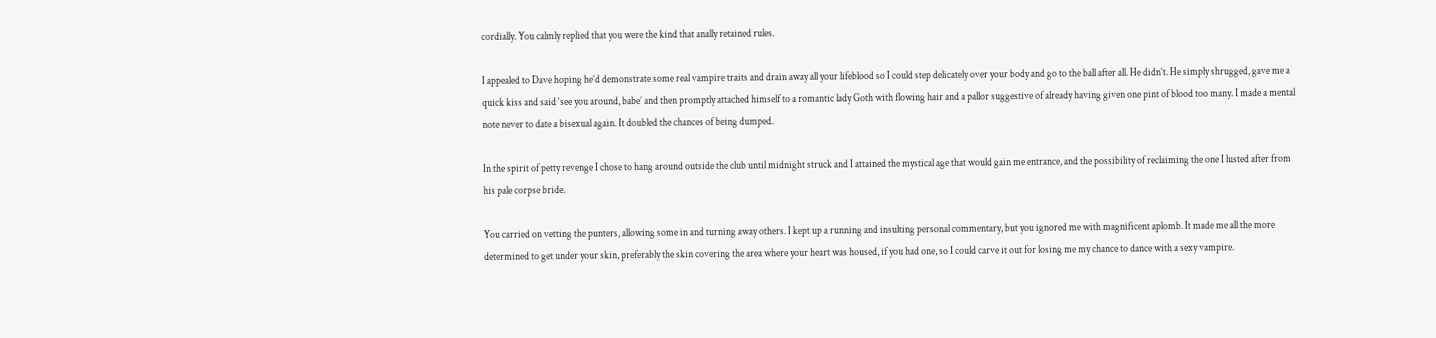cordially. You calmly replied that you were the kind that anally retained rules.

I appealed to Dave hoping he’d demonstrate some real vampire traits and drain away all your lifeblood so I could step delicately over your body and go to the ball after all. He didn’t. He simply shrugged, gave me a quick kiss and said ‘see you around, babe’ and then promptly attached himself to a romantic lady Goth with flowing hair and a pallor suggestive of already having given one pint of blood too many. I made a mental note never to date a bisexual again. It doubled the chances of being dumped.

In the spirit of petty revenge I chose to hang around outside the club until midnight struck and I attained the mystical age that would gain me entrance, and the possibility of reclaiming the one I lusted after from his pale corpse bride.

You carried on vetting the punters, allowing some in and turning away others. I kept up a running and insulting personal commentary, but you ignored me with magnificent aplomb. It made me all the more determined to get under your skin, preferably the skin covering the area where your heart was housed, if you had one, so I could carve it out for losing me my chance to dance with a sexy vampire.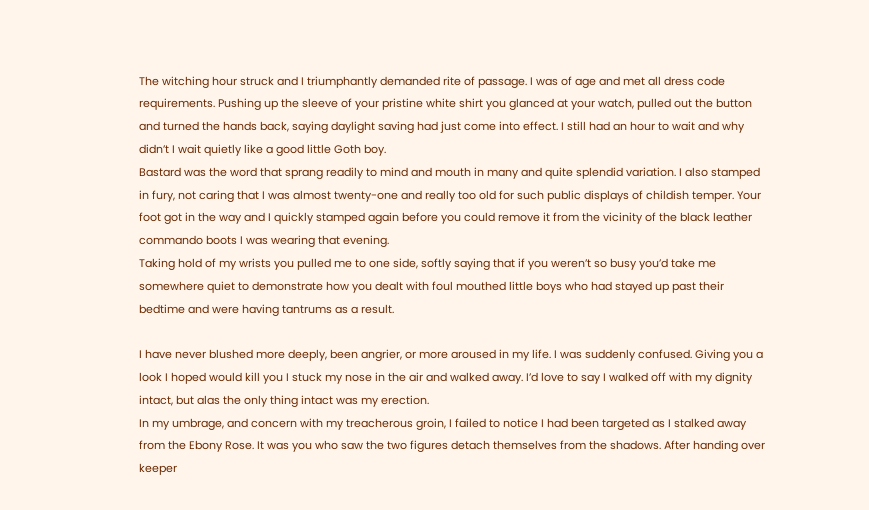The witching hour struck and I triumphantly demanded rite of passage. I was of age and met all dress code requirements. Pushing up the sleeve of your pristine white shirt you glanced at your watch, pulled out the button and turned the hands back, saying daylight saving had just come into effect. I still had an hour to wait and why didn’t I wait quietly like a good little Goth boy.
Bastard was the word that sprang readily to mind and mouth in many and quite splendid variation. I also stamped in fury, not caring that I was almost twenty-one and really too old for such public displays of childish temper. Your foot got in the way and I quickly stamped again before you could remove it from the vicinity of the black leather commando boots I was wearing that evening.
Taking hold of my wrists you pulled me to one side, softly saying that if you weren’t so busy you’d take me somewhere quiet to demonstrate how you dealt with foul mouthed little boys who had stayed up past their bedtime and were having tantrums as a result.

I have never blushed more deeply, been angrier, or more aroused in my life. I was suddenly confused. Giving you a look I hoped would kill you I stuck my nose in the air and walked away. I’d love to say I walked off with my dignity intact, but alas the only thing intact was my erection.
In my umbrage, and concern with my treacherous groin, I failed to notice I had been targeted as I stalked away from the Ebony Rose. It was you who saw the two figures detach themselves from the shadows. After handing over keeper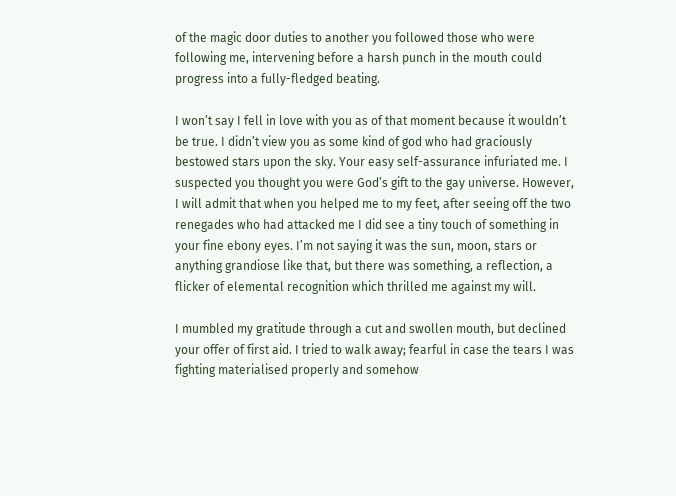of the magic door duties to another you followed those who were following me, intervening before a harsh punch in the mouth could progress into a fully-fledged beating.

I won’t say I fell in love with you as of that moment because it wouldn’t be true. I didn’t view you as some kind of god who had graciously bestowed stars upon the sky. Your easy self-assurance infuriated me. I suspected you thought you were God’s gift to the gay universe. However, I will admit that when you helped me to my feet, after seeing off the two renegades who had attacked me I did see a tiny touch of something in your fine ebony eyes. I’m not saying it was the sun, moon, stars or anything grandiose like that, but there was something, a reflection, a flicker of elemental recognition which thrilled me against my will.

I mumbled my gratitude through a cut and swollen mouth, but declined your offer of first aid. I tried to walk away; fearful in case the tears I was fighting materialised properly and somehow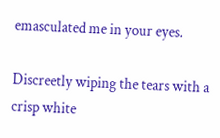emasculated me in your eyes.

Discreetly wiping the tears with a crisp white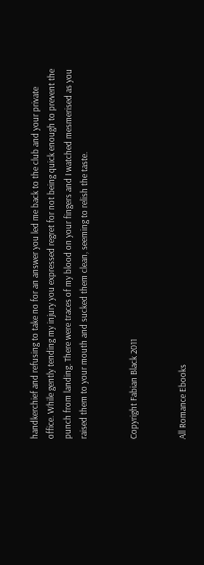handkerchief and refusing to take no for an answer you led me back to the club and your private office. While gently tending my injury you expressed regret for not being quick enough to prevent the punch from landing. There were traces of my blood on your fingers and I watched mesmerised as you raised them to your mouth and sucked them clean, seeming to relish the taste.


Copyright Fabian Black 2011


All Romance Ebooks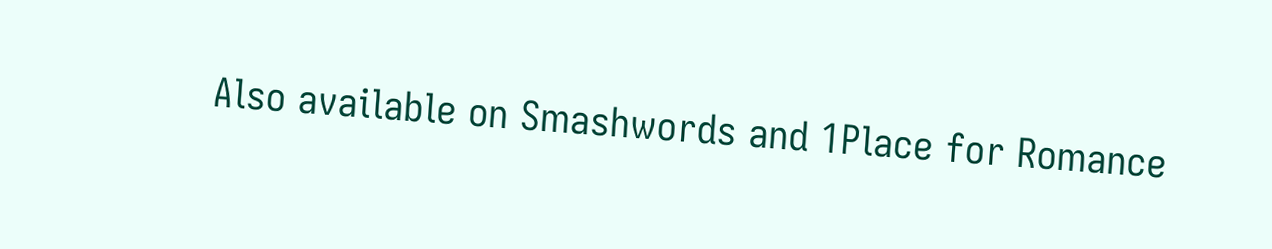Also available on Smashwords and 1Place for Romance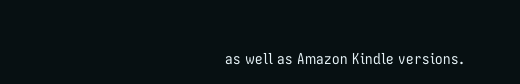as well as Amazon Kindle versions.